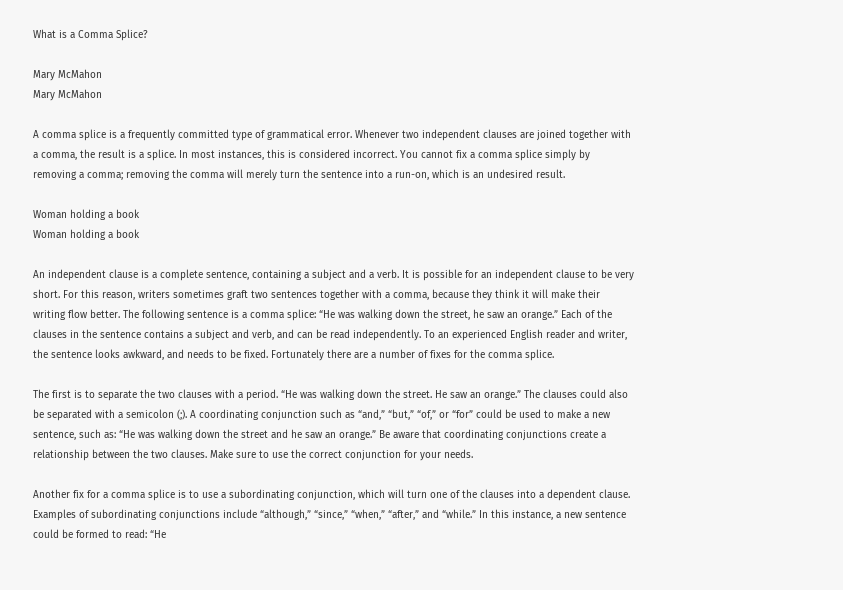What is a Comma Splice?

Mary McMahon
Mary McMahon

A comma splice is a frequently committed type of grammatical error. Whenever two independent clauses are joined together with a comma, the result is a splice. In most instances, this is considered incorrect. You cannot fix a comma splice simply by removing a comma; removing the comma will merely turn the sentence into a run-on, which is an undesired result.

Woman holding a book
Woman holding a book

An independent clause is a complete sentence, containing a subject and a verb. It is possible for an independent clause to be very short. For this reason, writers sometimes graft two sentences together with a comma, because they think it will make their writing flow better. The following sentence is a comma splice: “He was walking down the street, he saw an orange.” Each of the clauses in the sentence contains a subject and verb, and can be read independently. To an experienced English reader and writer, the sentence looks awkward, and needs to be fixed. Fortunately there are a number of fixes for the comma splice.

The first is to separate the two clauses with a period. “He was walking down the street. He saw an orange.” The clauses could also be separated with a semicolon (;). A coordinating conjunction such as “and,” “but,” “of,” or “for” could be used to make a new sentence, such as: “He was walking down the street and he saw an orange.” Be aware that coordinating conjunctions create a relationship between the two clauses. Make sure to use the correct conjunction for your needs.

Another fix for a comma splice is to use a subordinating conjunction, which will turn one of the clauses into a dependent clause. Examples of subordinating conjunctions include “although,” “since,” “when,” “after,” and “while.” In this instance, a new sentence could be formed to read: “He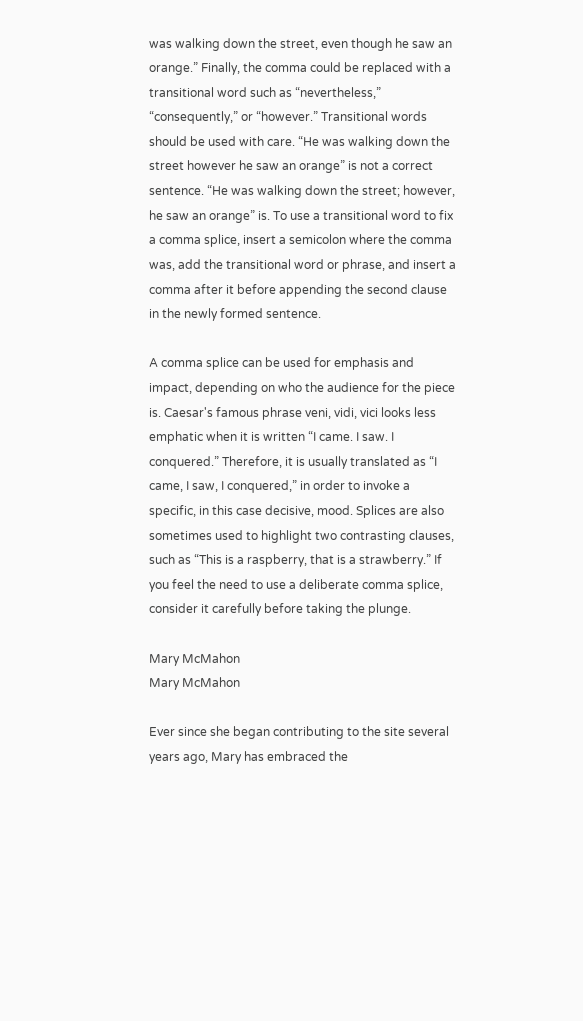was walking down the street, even though he saw an orange.” Finally, the comma could be replaced with a transitional word such as “nevertheless,” “consequently,” or “however.” Transitional words should be used with care. “He was walking down the street however he saw an orange” is not a correct sentence. “He was walking down the street; however, he saw an orange” is. To use a transitional word to fix a comma splice, insert a semicolon where the comma was, add the transitional word or phrase, and insert a comma after it before appending the second clause in the newly formed sentence.

A comma splice can be used for emphasis and impact, depending on who the audience for the piece is. Caesar's famous phrase veni, vidi, vici looks less emphatic when it is written “I came. I saw. I conquered.” Therefore, it is usually translated as “I came, I saw, I conquered,” in order to invoke a specific, in this case decisive, mood. Splices are also sometimes used to highlight two contrasting clauses, such as “This is a raspberry, that is a strawberry.” If you feel the need to use a deliberate comma splice, consider it carefully before taking the plunge.

Mary McMahon
Mary McMahon

Ever since she began contributing to the site several years ago, Mary has embraced the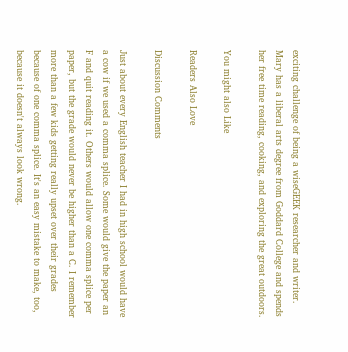exciting challenge of being a wiseGEEK researcher and writer. Mary has a liberal arts degree from Goddard College and spends her free time reading, cooking, and exploring the great outdoors.

You might also Like

Readers Also Love

Discussion Comments

Just about every English teacher I had in high school would have a cow if we used a comma splice. Some would give the paper an F and quit reading it. Others would allow one comma splice per paper, but the grade would never be higher than a C. I remember more than a few kids getting really upset over their grades because of one comma splice. It's an easy mistake to make, too, because it doesn't always look wrong.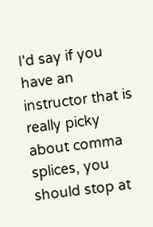I'd say if you have an instructor that is really picky about comma splices, you should stop at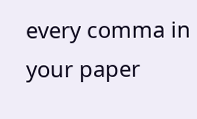every comma in your paper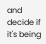and decide if it's being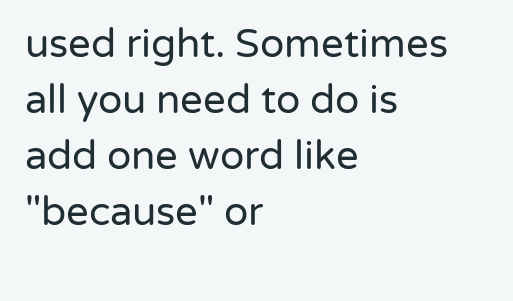used right. Sometimes all you need to do is add one word like "because" or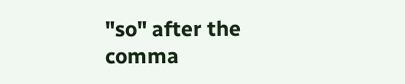"so" after the comma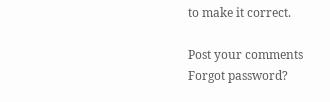to make it correct.

Post your comments
Forgot password?